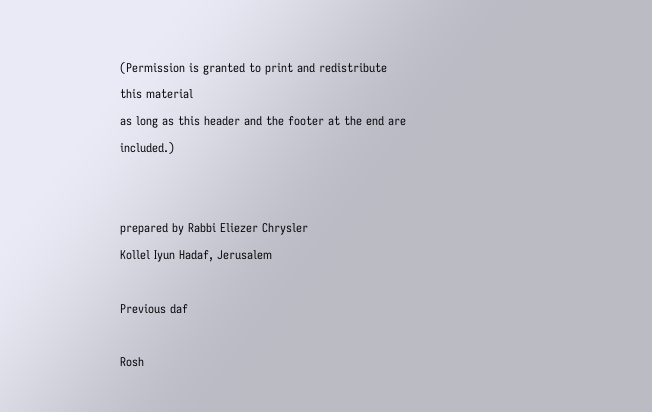(Permission is granted to print and redistribute this material
as long as this header and the footer at the end are included.)


prepared by Rabbi Eliezer Chrysler
Kollel Iyun Hadaf, Jerusalem

Previous daf

Rosh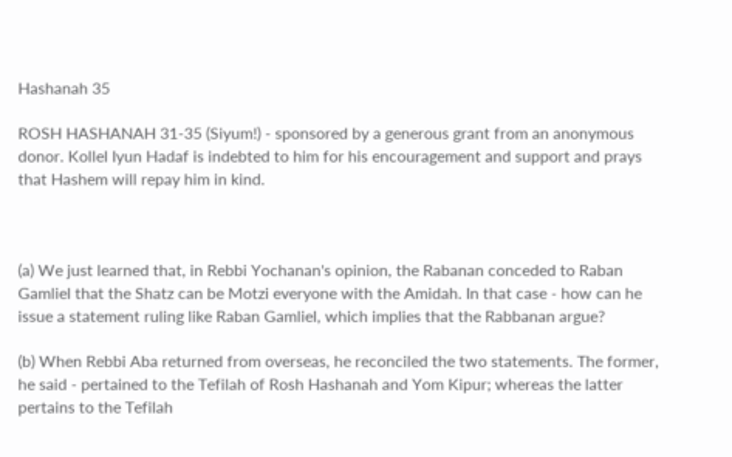Hashanah 35

ROSH HASHANAH 31-35 (Siyum!) - sponsored by a generous grant from an anonymous donor. Kollel Iyun Hadaf is indebted to him for his encouragement and support and prays that Hashem will repay him in kind.



(a) We just learned that, in Rebbi Yochanan's opinion, the Rabanan conceded to Raban Gamliel that the Shatz can be Motzi everyone with the Amidah. In that case - how can he issue a statement ruling like Raban Gamliel, which implies that the Rabbanan argue?

(b) When Rebbi Aba returned from overseas, he reconciled the two statements. The former, he said - pertained to the Tefilah of Rosh Hashanah and Yom Kipur; whereas the latter pertains to the Tefilah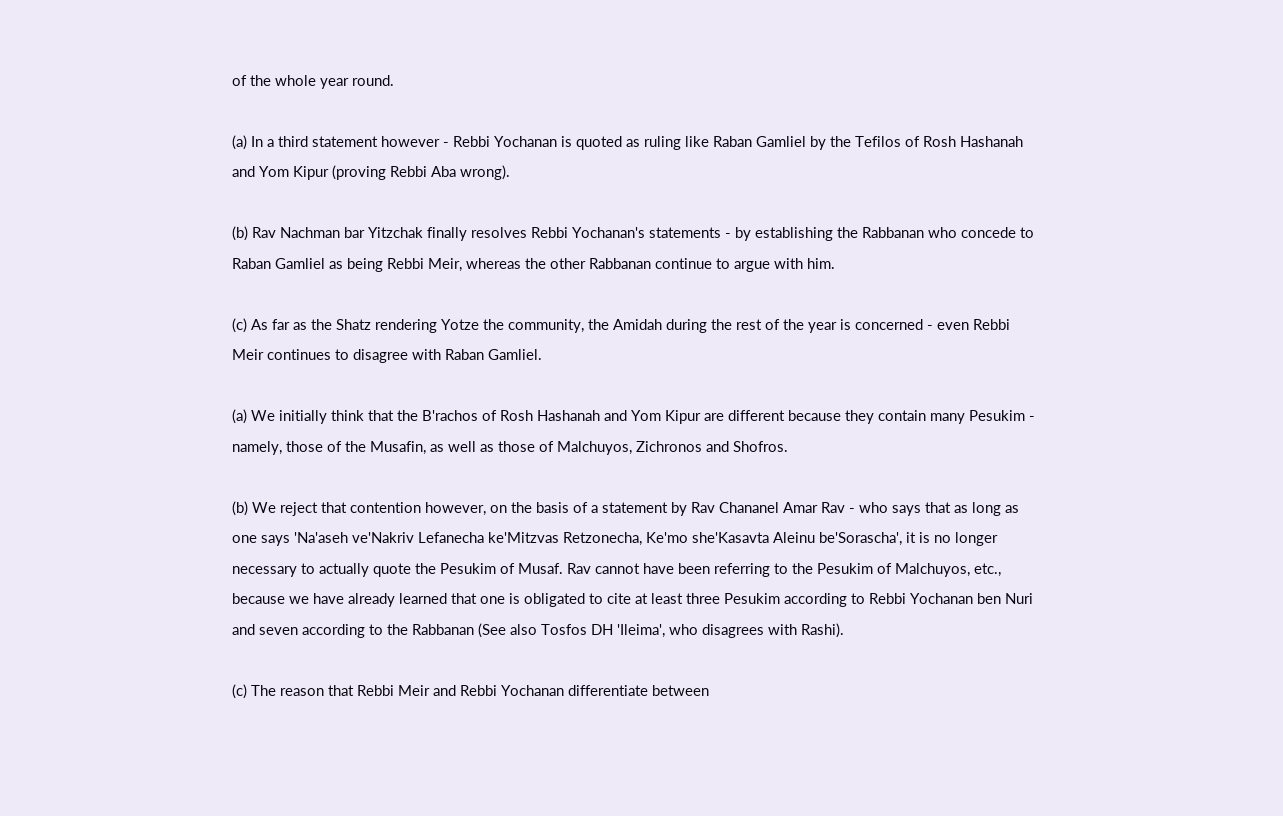of the whole year round.

(a) In a third statement however - Rebbi Yochanan is quoted as ruling like Raban Gamliel by the Tefilos of Rosh Hashanah and Yom Kipur (proving Rebbi Aba wrong).

(b) Rav Nachman bar Yitzchak finally resolves Rebbi Yochanan's statements - by establishing the Rabbanan who concede to Raban Gamliel as being Rebbi Meir, whereas the other Rabbanan continue to argue with him.

(c) As far as the Shatz rendering Yotze the community, the Amidah during the rest of the year is concerned - even Rebbi Meir continues to disagree with Raban Gamliel.

(a) We initially think that the B'rachos of Rosh Hashanah and Yom Kipur are different because they contain many Pesukim - namely, those of the Musafin, as well as those of Malchuyos, Zichronos and Shofros.

(b) We reject that contention however, on the basis of a statement by Rav Chananel Amar Rav - who says that as long as one says 'Na'aseh ve'Nakriv Lefanecha ke'Mitzvas Retzonecha, Ke'mo she'Kasavta Aleinu be'Sorascha', it is no longer necessary to actually quote the Pesukim of Musaf. Rav cannot have been referring to the Pesukim of Malchuyos, etc., because we have already learned that one is obligated to cite at least three Pesukim according to Rebbi Yochanan ben Nuri and seven according to the Rabbanan (See also Tosfos DH 'Ileima', who disagrees with Rashi).

(c) The reason that Rebbi Meir and Rebbi Yochanan differentiate between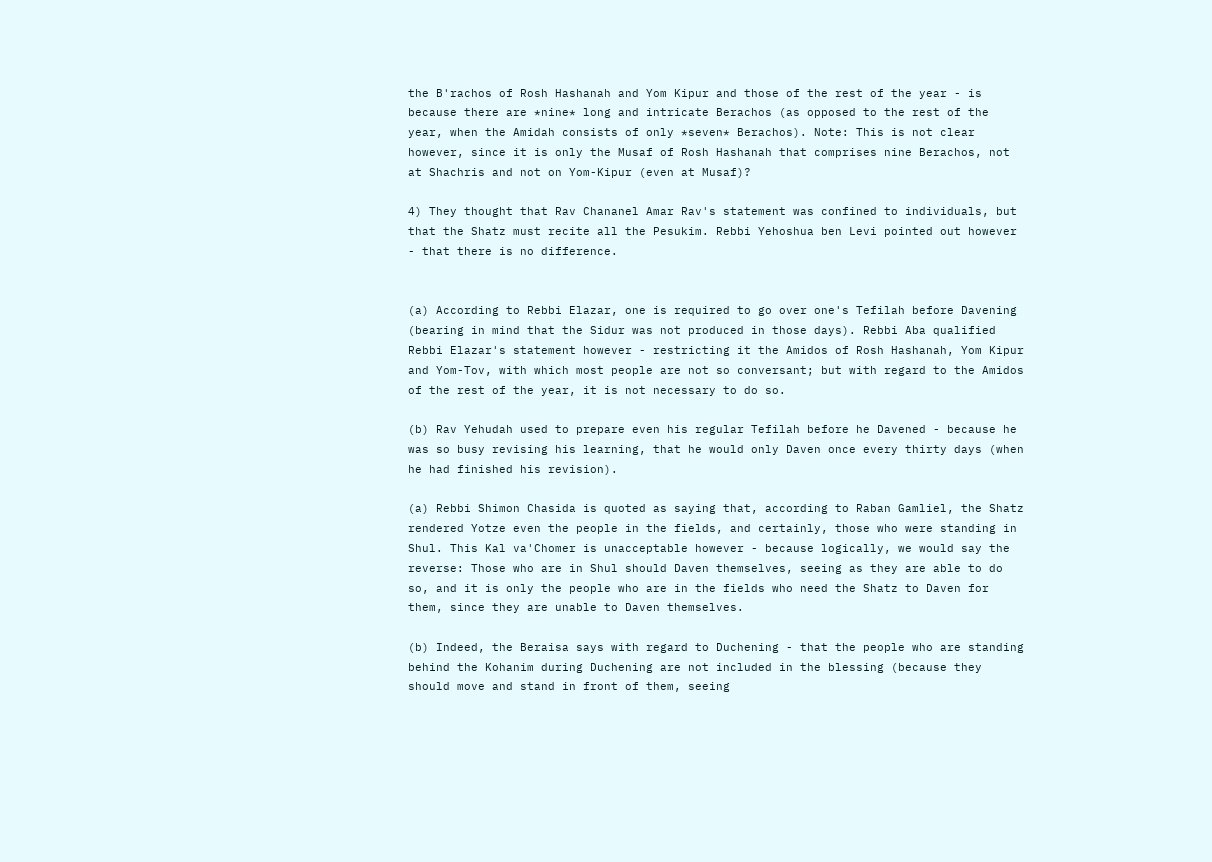the B'rachos of Rosh Hashanah and Yom Kipur and those of the rest of the year - is because there are *nine* long and intricate Berachos (as opposed to the rest of the year, when the Amidah consists of only *seven* Berachos). Note: This is not clear however, since it is only the Musaf of Rosh Hashanah that comprises nine Berachos, not at Shachris and not on Yom-Kipur (even at Musaf)?

4) They thought that Rav Chananel Amar Rav's statement was confined to individuals, but that the Shatz must recite all the Pesukim. Rebbi Yehoshua ben Levi pointed out however - that there is no difference.


(a) According to Rebbi Elazar, one is required to go over one's Tefilah before Davening (bearing in mind that the Sidur was not produced in those days). Rebbi Aba qualified Rebbi Elazar's statement however - restricting it the Amidos of Rosh Hashanah, Yom Kipur and Yom-Tov, with which most people are not so conversant; but with regard to the Amidos of the rest of the year, it is not necessary to do so.

(b) Rav Yehudah used to prepare even his regular Tefilah before he Davened - because he was so busy revising his learning, that he would only Daven once every thirty days (when he had finished his revision).

(a) Rebbi Shimon Chasida is quoted as saying that, according to Raban Gamliel, the Shatz rendered Yotze even the people in the fields, and certainly, those who were standing in Shul. This Kal va'Chomer is unacceptable however - because logically, we would say the reverse: Those who are in Shul should Daven themselves, seeing as they are able to do so, and it is only the people who are in the fields who need the Shatz to Daven for them, since they are unable to Daven themselves.

(b) Indeed, the Beraisa says with regard to Duchening - that the people who are standing behind the Kohanim during Duchening are not included in the blessing (because they should move and stand in front of them, seeing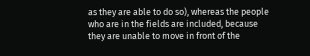as they are able to do so), whereas the people who are in the fields are included, because they are unable to move in front of the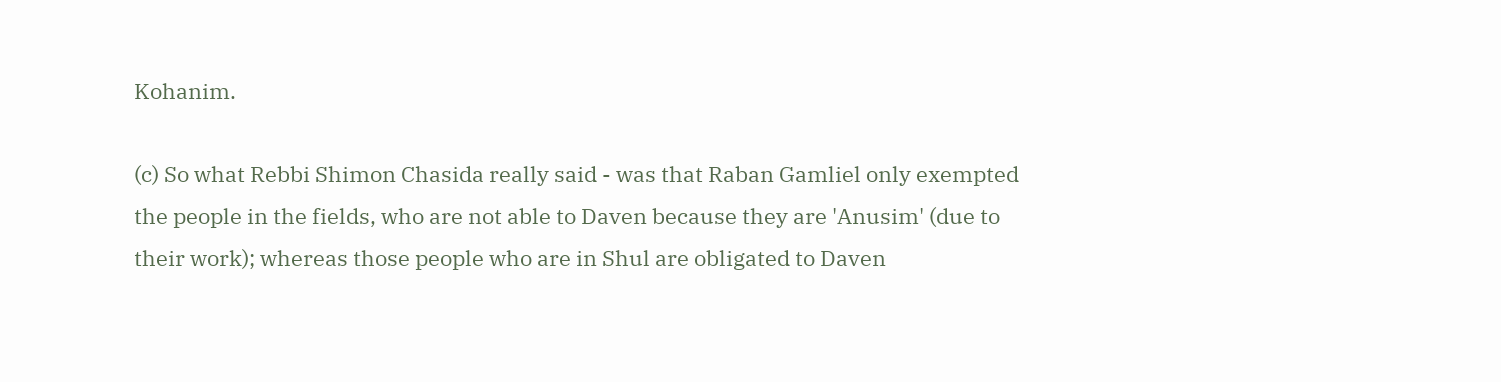Kohanim.

(c) So what Rebbi Shimon Chasida really said - was that Raban Gamliel only exempted the people in the fields, who are not able to Daven because they are 'Anusim' (due to their work); whereas those people who are in Shul are obligated to Daven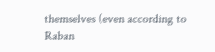themselves (even according to Raban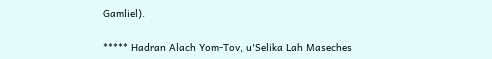Gamliel).

***** Hadran Alach Yom-Tov, u'Selika Lah Maseches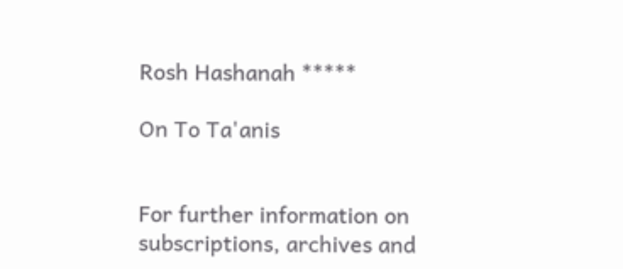Rosh Hashanah *****

On To Ta'anis


For further information on
subscriptions, archives and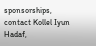sponsorships,
contact Kollel Iyun Hadaf,